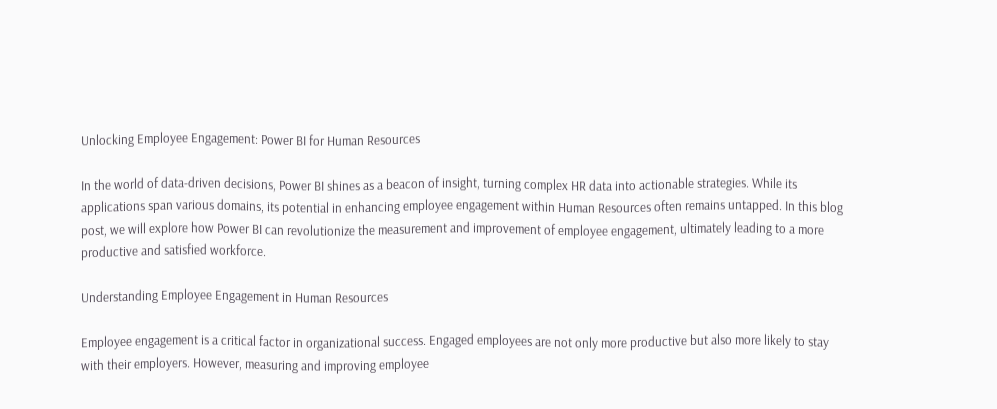Unlocking Employee Engagement: Power BI for Human Resources

In the world of data-driven decisions, Power BI shines as a beacon of insight, turning complex HR data into actionable strategies. While its applications span various domains, its potential in enhancing employee engagement within Human Resources often remains untapped. In this blog post, we will explore how Power BI can revolutionize the measurement and improvement of employee engagement, ultimately leading to a more productive and satisfied workforce.

Understanding Employee Engagement in Human Resources

Employee engagement is a critical factor in organizational success. Engaged employees are not only more productive but also more likely to stay with their employers. However, measuring and improving employee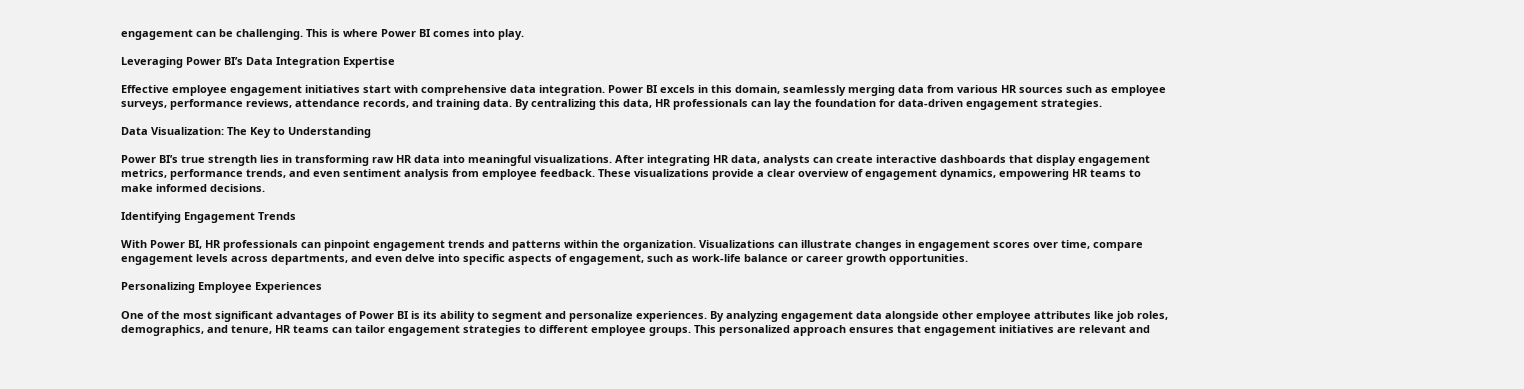engagement can be challenging. This is where Power BI comes into play.

Leveraging Power BI’s Data Integration Expertise

Effective employee engagement initiatives start with comprehensive data integration. Power BI excels in this domain, seamlessly merging data from various HR sources such as employee surveys, performance reviews, attendance records, and training data. By centralizing this data, HR professionals can lay the foundation for data-driven engagement strategies.

Data Visualization: The Key to Understanding

Power BI’s true strength lies in transforming raw HR data into meaningful visualizations. After integrating HR data, analysts can create interactive dashboards that display engagement metrics, performance trends, and even sentiment analysis from employee feedback. These visualizations provide a clear overview of engagement dynamics, empowering HR teams to make informed decisions.

Identifying Engagement Trends

With Power BI, HR professionals can pinpoint engagement trends and patterns within the organization. Visualizations can illustrate changes in engagement scores over time, compare engagement levels across departments, and even delve into specific aspects of engagement, such as work-life balance or career growth opportunities.

Personalizing Employee Experiences

One of the most significant advantages of Power BI is its ability to segment and personalize experiences. By analyzing engagement data alongside other employee attributes like job roles, demographics, and tenure, HR teams can tailor engagement strategies to different employee groups. This personalized approach ensures that engagement initiatives are relevant and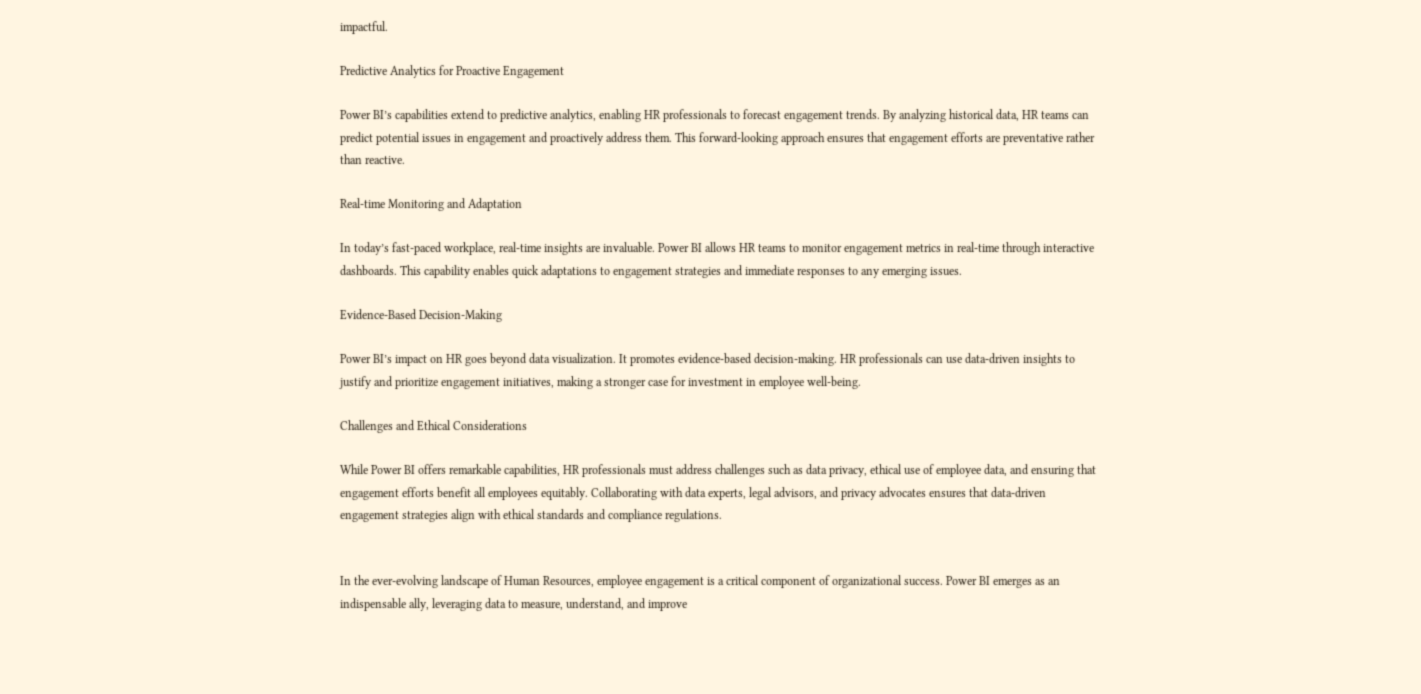impactful.

Predictive Analytics for Proactive Engagement

Power BI’s capabilities extend to predictive analytics, enabling HR professionals to forecast engagement trends. By analyzing historical data, HR teams can predict potential issues in engagement and proactively address them. This forward-looking approach ensures that engagement efforts are preventative rather than reactive.

Real-time Monitoring and Adaptation

In today’s fast-paced workplace, real-time insights are invaluable. Power BI allows HR teams to monitor engagement metrics in real-time through interactive dashboards. This capability enables quick adaptations to engagement strategies and immediate responses to any emerging issues.

Evidence-Based Decision-Making

Power BI’s impact on HR goes beyond data visualization. It promotes evidence-based decision-making. HR professionals can use data-driven insights to justify and prioritize engagement initiatives, making a stronger case for investment in employee well-being.

Challenges and Ethical Considerations

While Power BI offers remarkable capabilities, HR professionals must address challenges such as data privacy, ethical use of employee data, and ensuring that engagement efforts benefit all employees equitably. Collaborating with data experts, legal advisors, and privacy advocates ensures that data-driven engagement strategies align with ethical standards and compliance regulations.


In the ever-evolving landscape of Human Resources, employee engagement is a critical component of organizational success. Power BI emerges as an indispensable ally, leveraging data to measure, understand, and improve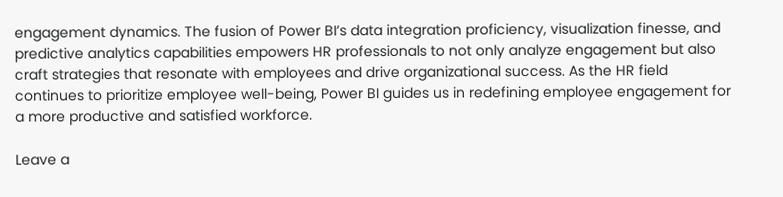engagement dynamics. The fusion of Power BI’s data integration proficiency, visualization finesse, and predictive analytics capabilities empowers HR professionals to not only analyze engagement but also craft strategies that resonate with employees and drive organizational success. As the HR field continues to prioritize employee well-being, Power BI guides us in redefining employee engagement for a more productive and satisfied workforce.

Leave a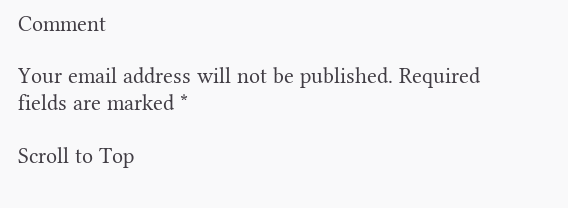Comment

Your email address will not be published. Required fields are marked *

Scroll to Top